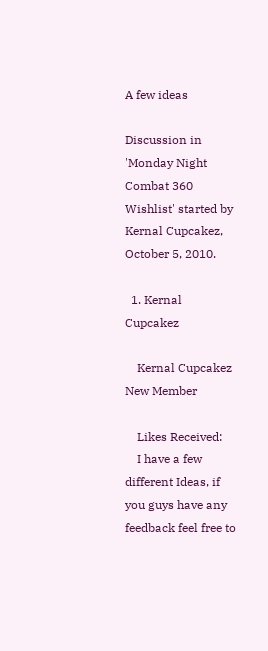A few ideas

Discussion in 'Monday Night Combat 360 Wishlist' started by Kernal Cupcakez, October 5, 2010.

  1. Kernal Cupcakez

    Kernal Cupcakez New Member

    Likes Received:
    I have a few different Ideas, if you guys have any feedback feel free to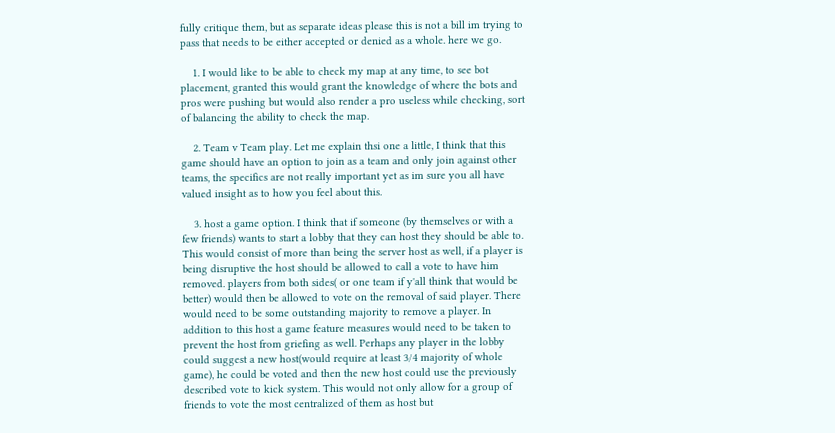fully critique them, but as separate ideas please this is not a bill im trying to pass that needs to be either accepted or denied as a whole. here we go.

    1. I would like to be able to check my map at any time, to see bot placement, granted this would grant the knowledge of where the bots and pros were pushing but would also render a pro useless while checking, sort of balancing the ability to check the map.

    2. Team v Team play. Let me explain thsi one a little, I think that this game should have an option to join as a team and only join against other teams, the specifics are not really important yet as im sure you all have valued insight as to how you feel about this.

    3. host a game option. I think that if someone (by themselves or with a few friends) wants to start a lobby that they can host they should be able to. This would consist of more than being the server host as well, if a player is being disruptive the host should be allowed to call a vote to have him removed. players from both sides( or one team if y'all think that would be better) would then be allowed to vote on the removal of said player. There would need to be some outstanding majority to remove a player. In addition to this host a game feature measures would need to be taken to prevent the host from griefing as well. Perhaps any player in the lobby could suggest a new host(would require at least 3/4 majority of whole game), he could be voted and then the new host could use the previously described vote to kick system. This would not only allow for a group of friends to vote the most centralized of them as host but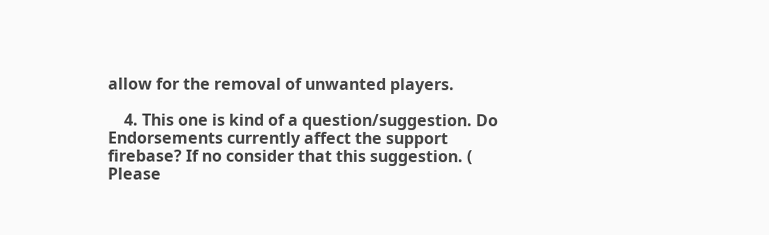allow for the removal of unwanted players.

    4. This one is kind of a question/suggestion. Do Endorsements currently affect the support firebase? If no consider that this suggestion. ( Please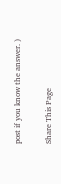post if you know the answer. )

Share This Page